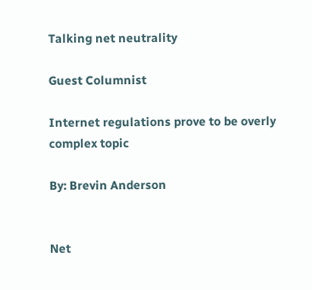Talking net neutrality

Guest Columnist

Internet regulations prove to be overly complex topic

By: Brevin Anderson


Net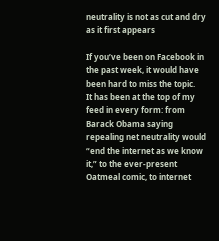neutrality is not as cut and dry as it first appears

If you’ve been on Facebook in the past week, it would have been hard to miss the topic.
It has been at the top of my feed in every form: from Barack Obama saying repealing net neutrality would “end the internet as we know it,” to the ever-present Oatmeal comic, to internet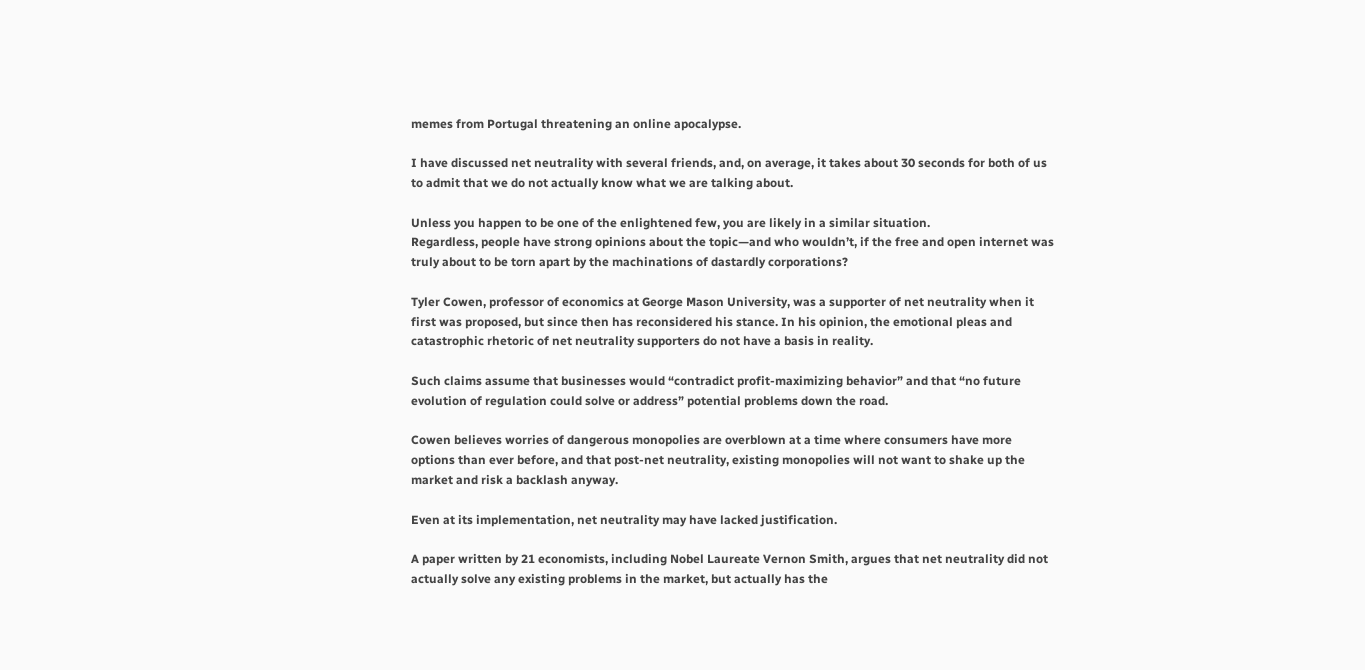memes from Portugal threatening an online apocalypse.

I have discussed net neutrality with several friends, and, on average, it takes about 30 seconds for both of us to admit that we do not actually know what we are talking about.

Unless you happen to be one of the enlightened few, you are likely in a similar situation.
Regardless, people have strong opinions about the topic—and who wouldn’t, if the free and open internet was truly about to be torn apart by the machinations of dastardly corporations?

Tyler Cowen, professor of economics at George Mason University, was a supporter of net neutrality when it first was proposed, but since then has reconsidered his stance. In his opinion, the emotional pleas and catastrophic rhetoric of net neutrality supporters do not have a basis in reality.

Such claims assume that businesses would “contradict profit-maximizing behavior” and that “no future evolution of regulation could solve or address” potential problems down the road.

Cowen believes worries of dangerous monopolies are overblown at a time where consumers have more options than ever before, and that post-net neutrality, existing monopolies will not want to shake up the market and risk a backlash anyway.

Even at its implementation, net neutrality may have lacked justification.

A paper written by 21 economists, including Nobel Laureate Vernon Smith, argues that net neutrality did not actually solve any existing problems in the market, but actually has the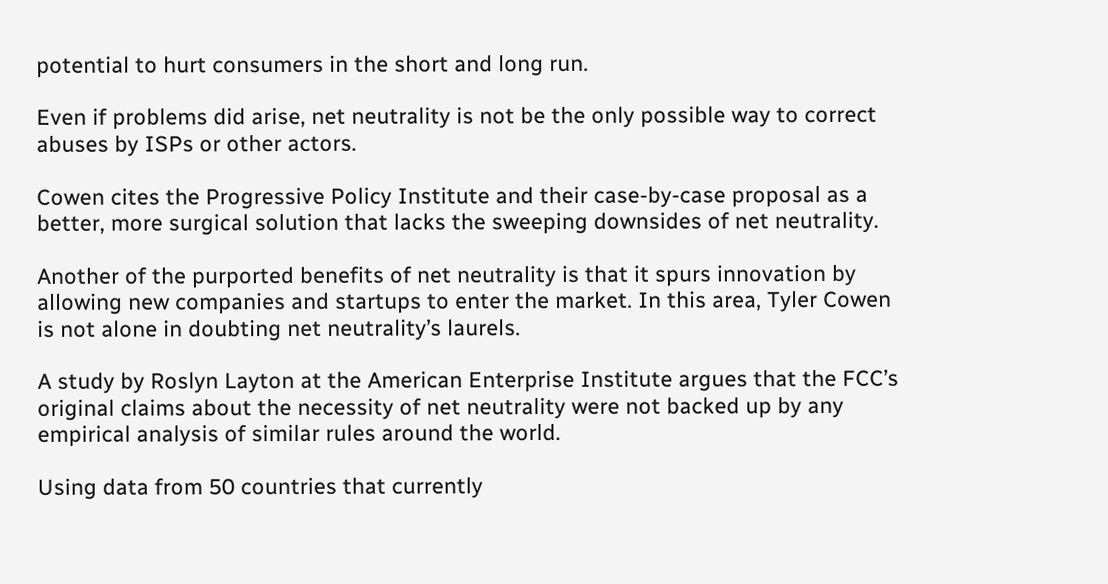potential to hurt consumers in the short and long run.

Even if problems did arise, net neutrality is not be the only possible way to correct abuses by ISPs or other actors.

Cowen cites the Progressive Policy Institute and their case-by-case proposal as a better, more surgical solution that lacks the sweeping downsides of net neutrality.

Another of the purported benefits of net neutrality is that it spurs innovation by allowing new companies and startups to enter the market. In this area, Tyler Cowen is not alone in doubting net neutrality’s laurels.

A study by Roslyn Layton at the American Enterprise Institute argues that the FCC’s original claims about the necessity of net neutrality were not backed up by any empirical analysis of similar rules around the world.

Using data from 50 countries that currently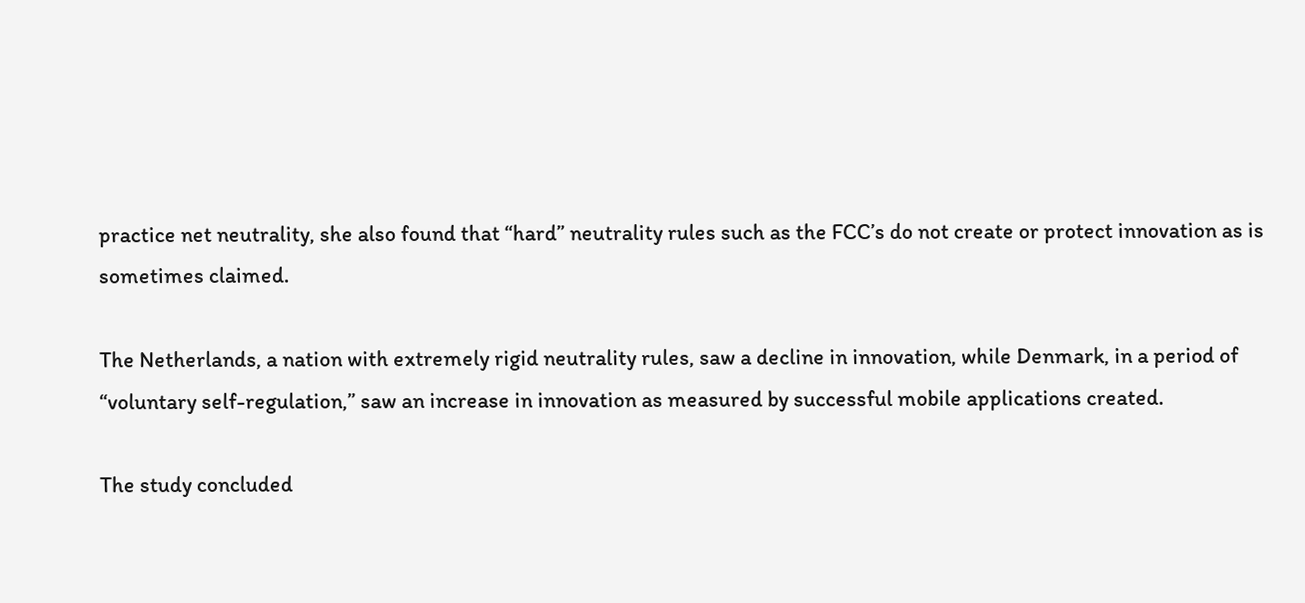practice net neutrality, she also found that “hard” neutrality rules such as the FCC’s do not create or protect innovation as is sometimes claimed.

The Netherlands, a nation with extremely rigid neutrality rules, saw a decline in innovation, while Denmark, in a period of “voluntary self-regulation,” saw an increase in innovation as measured by successful mobile applications created.

The study concluded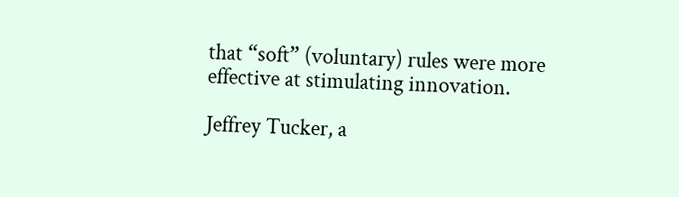that “soft” (voluntary) rules were more effective at stimulating innovation.

Jeffrey Tucker, a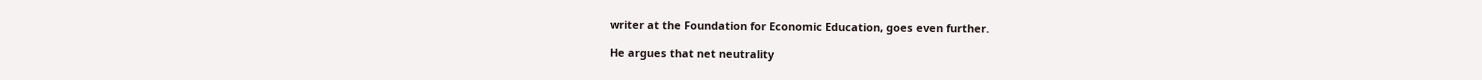writer at the Foundation for Economic Education, goes even further.

He argues that net neutrality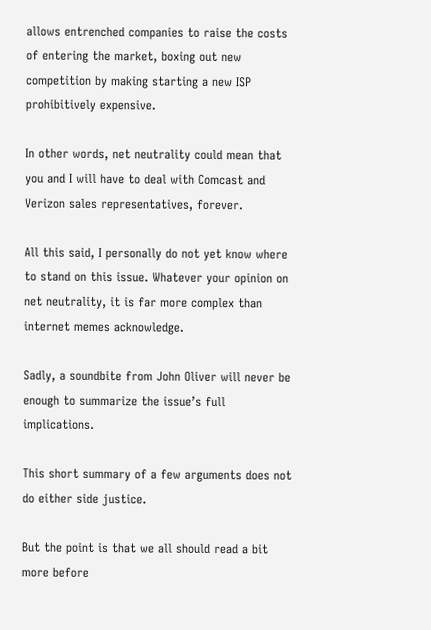allows entrenched companies to raise the costs of entering the market, boxing out new competition by making starting a new ISP prohibitively expensive.

In other words, net neutrality could mean that you and I will have to deal with Comcast and Verizon sales representatives, forever.

All this said, I personally do not yet know where to stand on this issue. Whatever your opinion on net neutrality, it is far more complex than internet memes acknowledge.

Sadly, a soundbite from John Oliver will never be enough to summarize the issue’s full implications.

This short summary of a few arguments does not do either side justice.

But the point is that we all should read a bit more before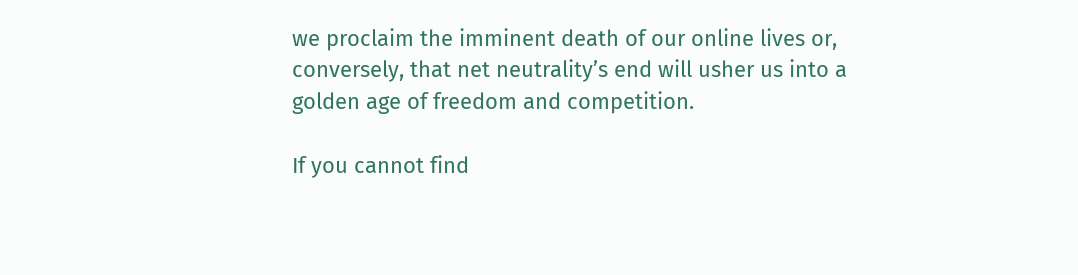we proclaim the imminent death of our online lives or, conversely, that net neutrality’s end will usher us into a golden age of freedom and competition.

If you cannot find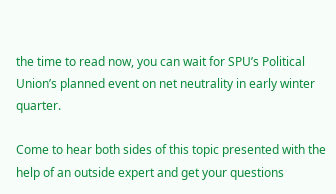the time to read now, you can wait for SPU’s Political Union’s planned event on net neutrality in early winter quarter.

Come to hear both sides of this topic presented with the help of an outside expert and get your questions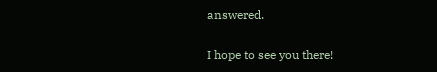answered.

I hope to see you there!